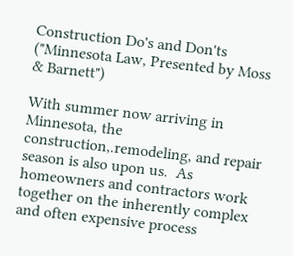Construction Do's and Don'ts ("Minnesota Law, Presented by Moss & Barnett")

With summer now arriving in Minnesota, the construction,.remodeling, and repair season is also upon us.  As homeowners and contractors work together on the inherently complex and often expensive process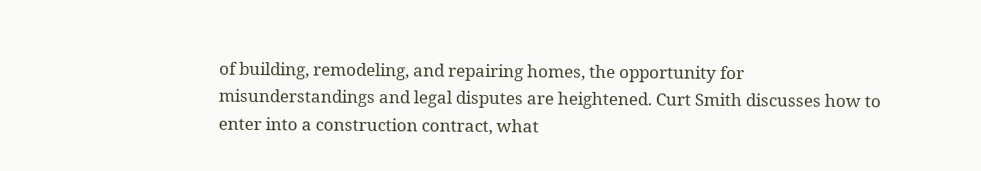of building, remodeling, and repairing homes, the opportunity for misunderstandings and legal disputes are heightened. Curt Smith discusses how to enter into a construction contract, what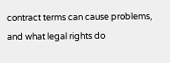contract terms can cause problems, and what legal rights do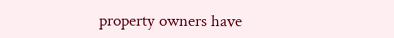property owners have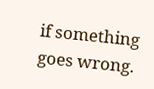if something goes wrong.